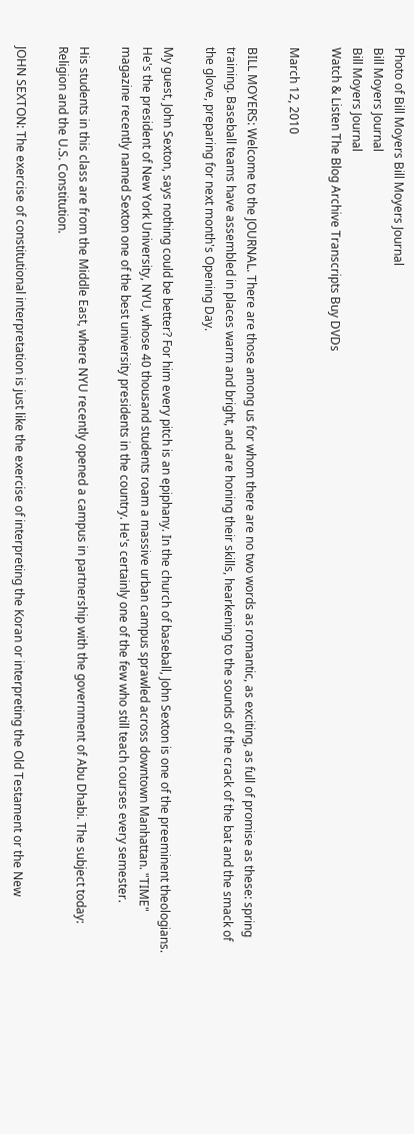Photo of Bill Moyers Bill Moyers Journal
Bill Moyers Journal
Bill Moyers Journal
Watch & Listen The Blog Archive Transcripts Buy DVDs

March 12, 2010

BILL MOYERS: Welcome to the JOURNAL. There are those among us for whom there are no two words as romantic, as exciting, as full of promise as these: spring training. Baseball teams have assembled in places warm and bright, and are honing their skills, hearkening to the sounds of the crack of the bat and the smack of the glove, preparing for next month's Opening Day.

My guest, John Sexton, says nothing could be better? For him every pitch is an epiphany. In the church of baseball, John Sexton is one of the preeminent theologians. He's the president of New York University, NYU, whose 40 thousand students roam a massive urban campus sprawled across downtown Manhattan. "TIME" magazine recently named Sexton one of the best university presidents in the country. He's certainly one of the few who still teach courses every semester.

His students in this class are from the Middle East, where NYU recently opened a campus in partnership with the government of Abu Dhabi. The subject today: Religion and the U.S. Constitution.

JOHN SEXTON: The exercise of constitutional interpretation is just like the exercise of interpreting the Koran or interpreting the Old Testament or the New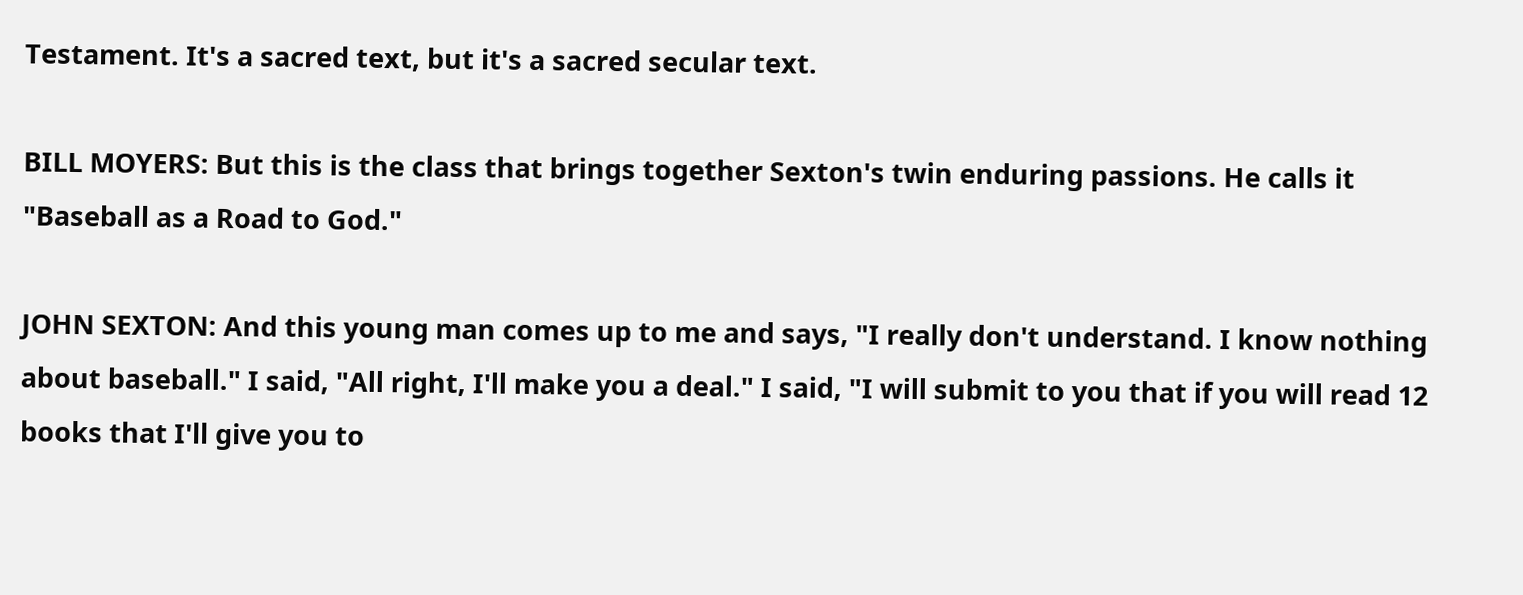Testament. It's a sacred text, but it's a sacred secular text.

BILL MOYERS: But this is the class that brings together Sexton's twin enduring passions. He calls it "Baseball as a Road to God."

JOHN SEXTON: And this young man comes up to me and says, "I really don't understand. I know nothing about baseball." I said, "All right, I'll make you a deal." I said, "I will submit to you that if you will read 12 books that I'll give you to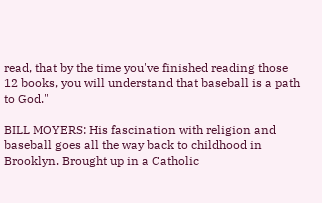read, that by the time you've finished reading those 12 books, you will understand that baseball is a path to God."

BILL MOYERS: His fascination with religion and baseball goes all the way back to childhood in Brooklyn. Brought up in a Catholic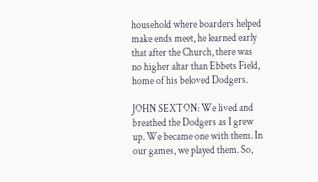household where boarders helped make ends meet, he learned early that after the Church, there was no higher altar than Ebbets Field, home of his beloved Dodgers.

JOHN SEXTON: We lived and breathed the Dodgers as I grew up. We became one with them. In our games, we played them. So,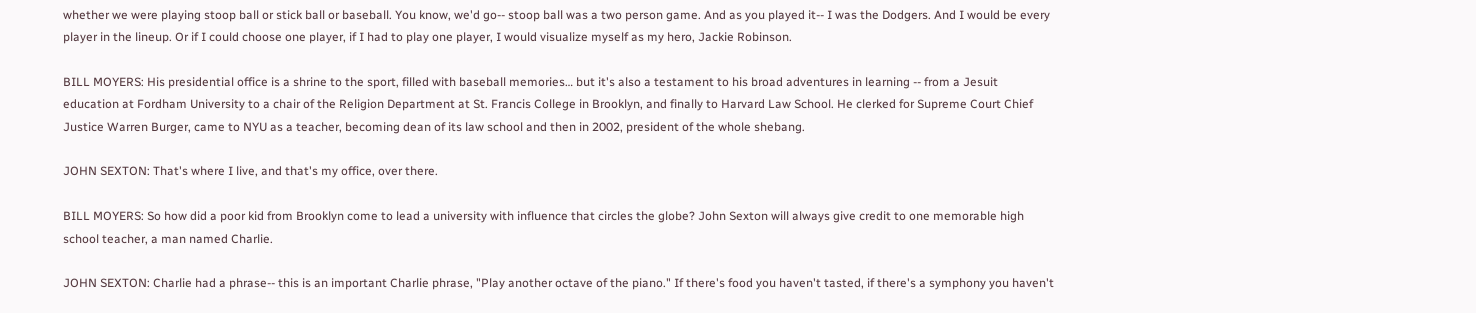whether we were playing stoop ball or stick ball or baseball. You know, we'd go-- stoop ball was a two person game. And as you played it-- I was the Dodgers. And I would be every player in the lineup. Or if I could choose one player, if I had to play one player, I would visualize myself as my hero, Jackie Robinson.

BILL MOYERS: His presidential office is a shrine to the sport, filled with baseball memories… but it's also a testament to his broad adventures in learning -- from a Jesuit education at Fordham University to a chair of the Religion Department at St. Francis College in Brooklyn, and finally to Harvard Law School. He clerked for Supreme Court Chief Justice Warren Burger, came to NYU as a teacher, becoming dean of its law school and then in 2002, president of the whole shebang.

JOHN SEXTON: That's where I live, and that's my office, over there.

BILL MOYERS: So how did a poor kid from Brooklyn come to lead a university with influence that circles the globe? John Sexton will always give credit to one memorable high school teacher, a man named Charlie.

JOHN SEXTON: Charlie had a phrase-- this is an important Charlie phrase, "Play another octave of the piano." If there's food you haven't tasted, if there's a symphony you haven't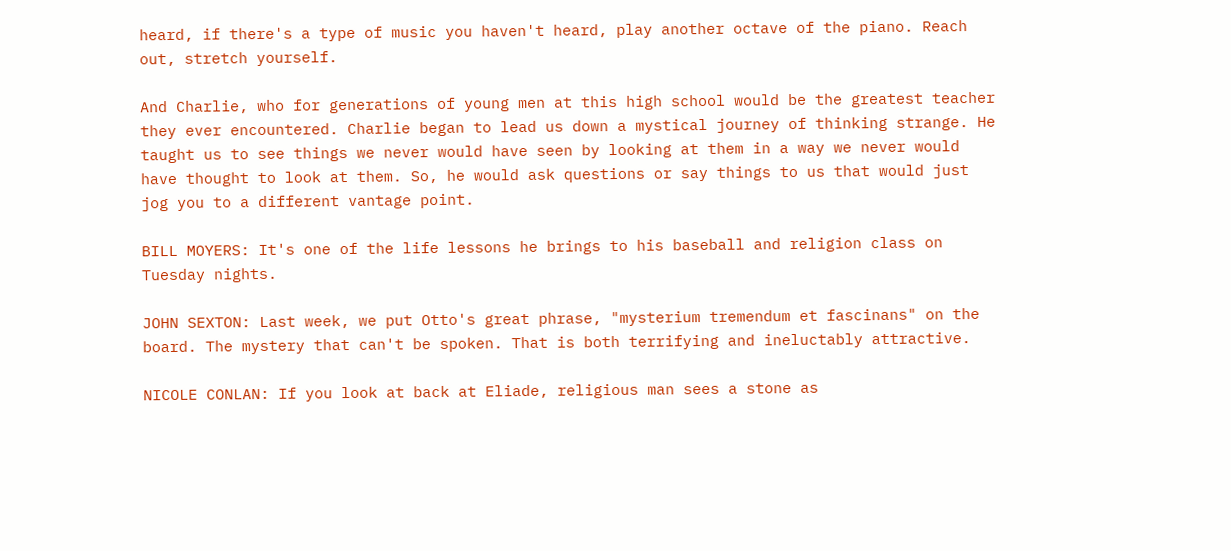heard, if there's a type of music you haven't heard, play another octave of the piano. Reach out, stretch yourself.

And Charlie, who for generations of young men at this high school would be the greatest teacher they ever encountered. Charlie began to lead us down a mystical journey of thinking strange. He taught us to see things we never would have seen by looking at them in a way we never would have thought to look at them. So, he would ask questions or say things to us that would just jog you to a different vantage point.

BILL MOYERS: It's one of the life lessons he brings to his baseball and religion class on Tuesday nights.

JOHN SEXTON: Last week, we put Otto's great phrase, "mysterium tremendum et fascinans" on the board. The mystery that can't be spoken. That is both terrifying and ineluctably attractive.

NICOLE CONLAN: If you look at back at Eliade, religious man sees a stone as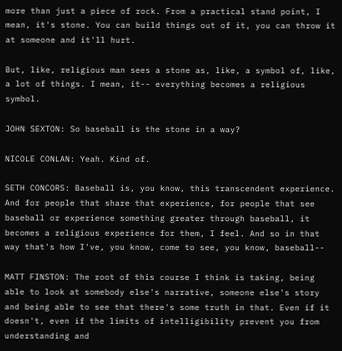more than just a piece of rock. From a practical stand point, I mean, it's stone. You can build things out of it, you can throw it at someone and it'll hurt.

But, like, religious man sees a stone as, like, a symbol of, like, a lot of things. I mean, it-- everything becomes a religious symbol.

JOHN SEXTON: So baseball is the stone in a way?

NICOLE CONLAN: Yeah. Kind of.

SETH CONCORS: Baseball is, you know, this transcendent experience. And for people that share that experience, for people that see baseball or experience something greater through baseball, it becomes a religious experience for them, I feel. And so in that way that's how I've, you know, come to see, you know, baseball--

MATT FINSTON: The root of this course I think is taking, being able to look at somebody else's narrative, someone else's story and being able to see that there's some truth in that. Even if it doesn't, even if the limits of intelligibility prevent you from understanding and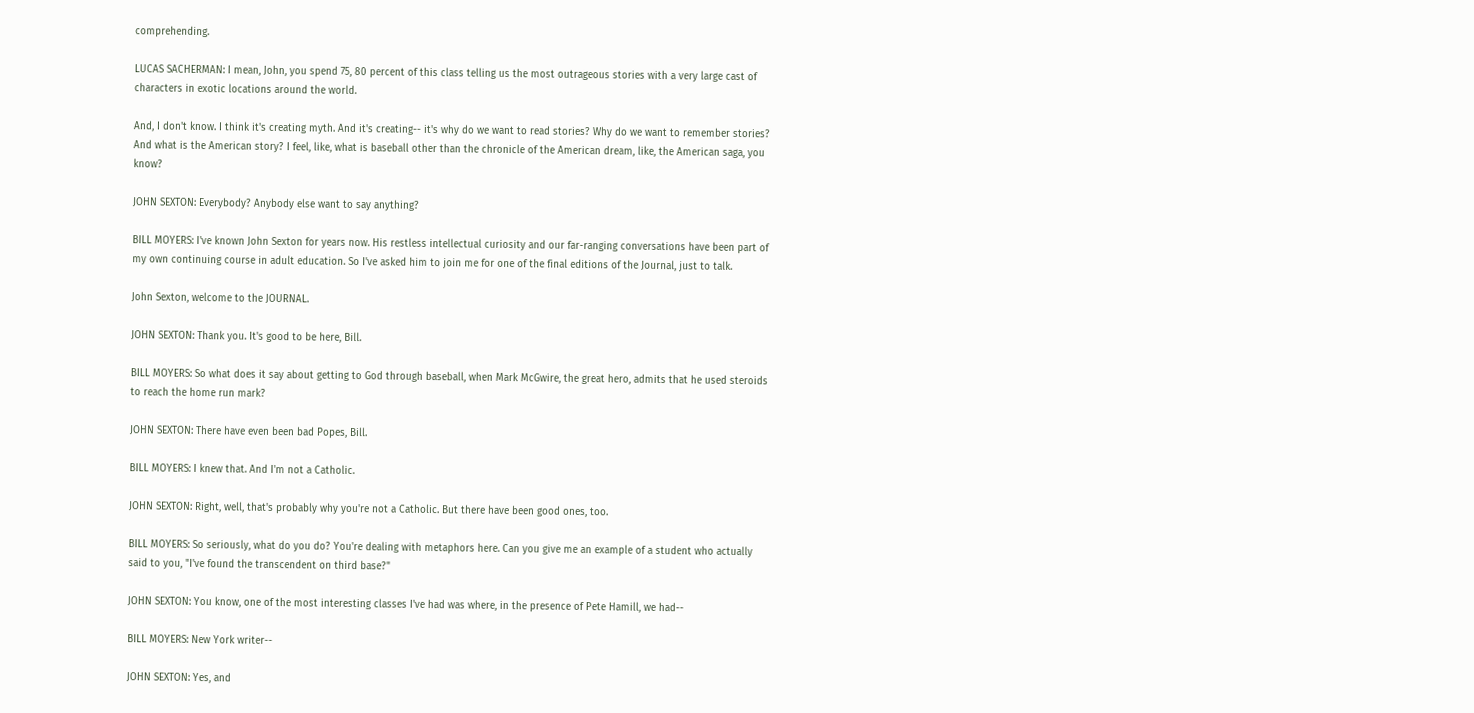comprehending.

LUCAS SACHERMAN: I mean, John, you spend 75, 80 percent of this class telling us the most outrageous stories with a very large cast of characters in exotic locations around the world.

And, I don't know. I think it's creating myth. And it's creating-- it's why do we want to read stories? Why do we want to remember stories? And what is the American story? I feel, like, what is baseball other than the chronicle of the American dream, like, the American saga, you know?

JOHN SEXTON: Everybody? Anybody else want to say anything?

BILL MOYERS: I've known John Sexton for years now. His restless intellectual curiosity and our far-ranging conversations have been part of my own continuing course in adult education. So I've asked him to join me for one of the final editions of the Journal, just to talk.

John Sexton, welcome to the JOURNAL.

JOHN SEXTON: Thank you. It's good to be here, Bill.

BILL MOYERS: So what does it say about getting to God through baseball, when Mark McGwire, the great hero, admits that he used steroids to reach the home run mark?

JOHN SEXTON: There have even been bad Popes, Bill.

BILL MOYERS: I knew that. And I'm not a Catholic.

JOHN SEXTON: Right, well, that's probably why you're not a Catholic. But there have been good ones, too.

BILL MOYERS: So seriously, what do you do? You're dealing with metaphors here. Can you give me an example of a student who actually said to you, "I've found the transcendent on third base?"

JOHN SEXTON: You know, one of the most interesting classes I've had was where, in the presence of Pete Hamill, we had--

BILL MOYERS: New York writer--

JOHN SEXTON: Yes, and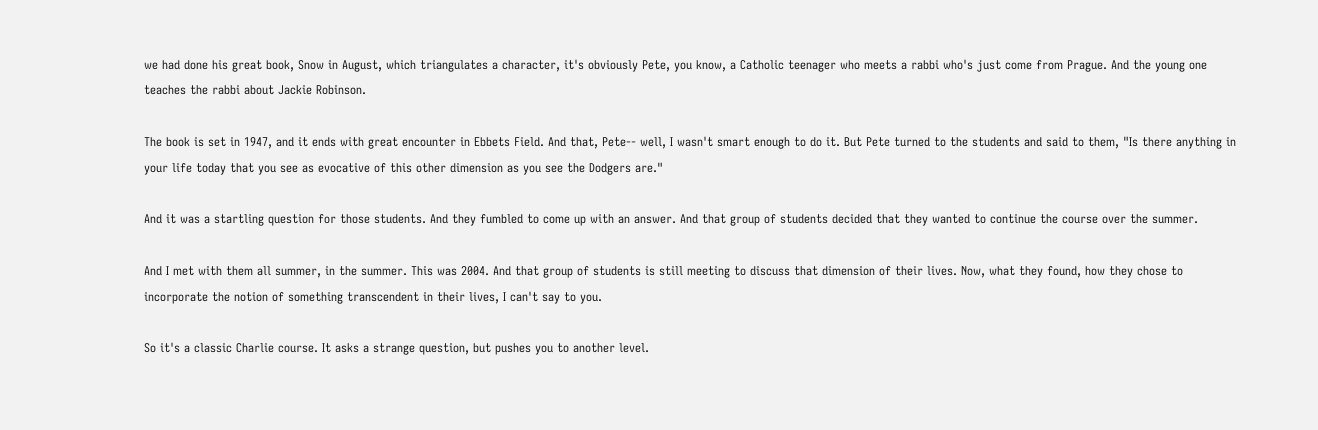we had done his great book, Snow in August, which triangulates a character, it's obviously Pete, you know, a Catholic teenager who meets a rabbi who's just come from Prague. And the young one teaches the rabbi about Jackie Robinson.

The book is set in 1947, and it ends with great encounter in Ebbets Field. And that, Pete-- well, I wasn't smart enough to do it. But Pete turned to the students and said to them, "Is there anything in your life today that you see as evocative of this other dimension as you see the Dodgers are."

And it was a startling question for those students. And they fumbled to come up with an answer. And that group of students decided that they wanted to continue the course over the summer.

And I met with them all summer, in the summer. This was 2004. And that group of students is still meeting to discuss that dimension of their lives. Now, what they found, how they chose to incorporate the notion of something transcendent in their lives, I can't say to you.

So it's a classic Charlie course. It asks a strange question, but pushes you to another level.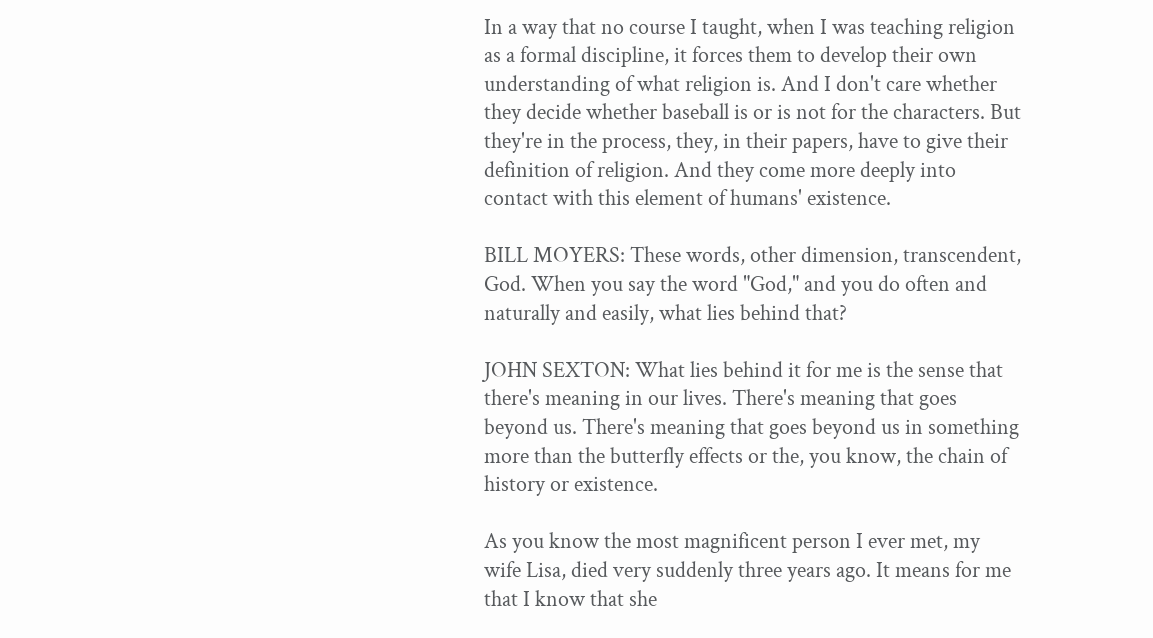In a way that no course I taught, when I was teaching religion as a formal discipline, it forces them to develop their own understanding of what religion is. And I don't care whether they decide whether baseball is or is not for the characters. But they're in the process, they, in their papers, have to give their definition of religion. And they come more deeply into contact with this element of humans' existence.

BILL MOYERS: These words, other dimension, transcendent, God. When you say the word "God," and you do often and naturally and easily, what lies behind that?

JOHN SEXTON: What lies behind it for me is the sense that there's meaning in our lives. There's meaning that goes beyond us. There's meaning that goes beyond us in something more than the butterfly effects or the, you know, the chain of history or existence.

As you know the most magnificent person I ever met, my wife Lisa, died very suddenly three years ago. It means for me that I know that she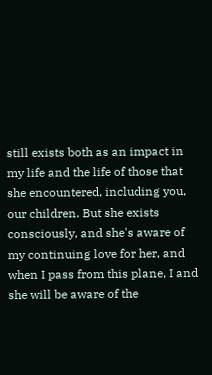still exists both as an impact in my life and the life of those that she encountered, including you, our children. But she exists consciously, and she's aware of my continuing love for her, and when I pass from this plane, I and she will be aware of the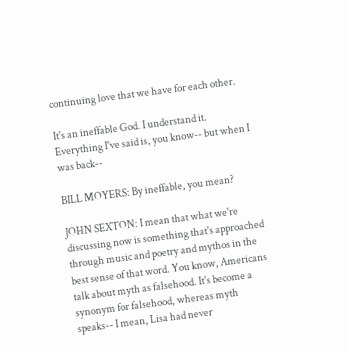continuing love that we have for each other.

It's an ineffable God. I understand it. Everything I've said is, you know-- but when I was back--

BILL MOYERS: By ineffable, you mean?

JOHN SEXTON: I mean that what we're discussing now is something that's approached through music and poetry and mythos in the best sense of that word. You know, Americans talk about myth as falsehood. It's become a synonym for falsehood, whereas myth speaks-- I mean, Lisa had never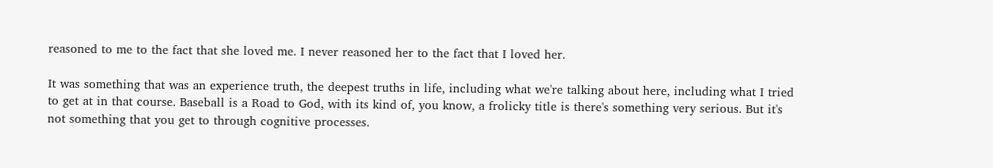reasoned to me to the fact that she loved me. I never reasoned her to the fact that I loved her.

It was something that was an experience truth, the deepest truths in life, including what we're talking about here, including what I tried to get at in that course. Baseball is a Road to God, with its kind of, you know, a frolicky title is there's something very serious. But it's not something that you get to through cognitive processes.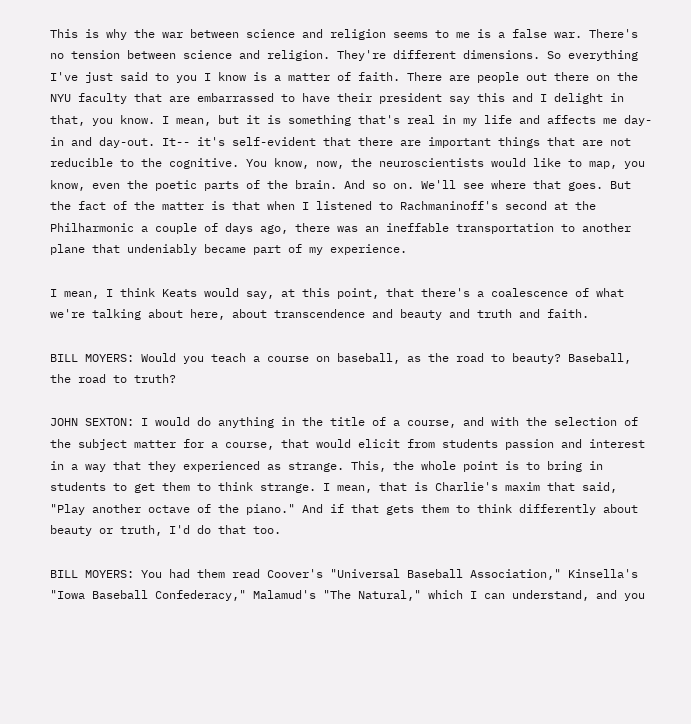This is why the war between science and religion seems to me is a false war. There's no tension between science and religion. They're different dimensions. So everything I've just said to you I know is a matter of faith. There are people out there on the NYU faculty that are embarrassed to have their president say this and I delight in that, you know. I mean, but it is something that's real in my life and affects me day-in and day-out. It-- it's self-evident that there are important things that are not reducible to the cognitive. You know, now, the neuroscientists would like to map, you know, even the poetic parts of the brain. And so on. We'll see where that goes. But the fact of the matter is that when I listened to Rachmaninoff's second at the Philharmonic a couple of days ago, there was an ineffable transportation to another plane that undeniably became part of my experience.

I mean, I think Keats would say, at this point, that there's a coalescence of what we're talking about here, about transcendence and beauty and truth and faith.

BILL MOYERS: Would you teach a course on baseball, as the road to beauty? Baseball, the road to truth?

JOHN SEXTON: I would do anything in the title of a course, and with the selection of the subject matter for a course, that would elicit from students passion and interest in a way that they experienced as strange. This, the whole point is to bring in students to get them to think strange. I mean, that is Charlie's maxim that said, "Play another octave of the piano." And if that gets them to think differently about beauty or truth, I'd do that too.

BILL MOYERS: You had them read Coover's "Universal Baseball Association," Kinsella's "Iowa Baseball Confederacy," Malamud's "The Natural," which I can understand, and you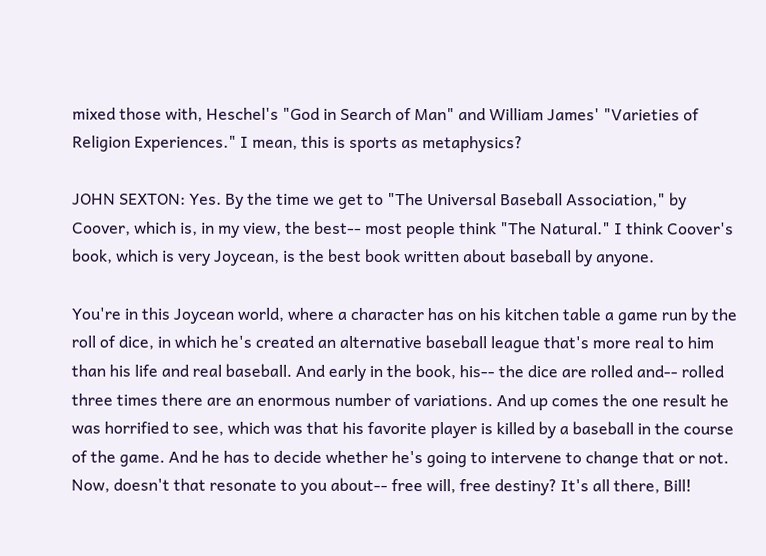mixed those with, Heschel's "God in Search of Man" and William James' "Varieties of Religion Experiences." I mean, this is sports as metaphysics?

JOHN SEXTON: Yes. By the time we get to "The Universal Baseball Association," by Coover, which is, in my view, the best-- most people think "The Natural." I think Coover's book, which is very Joycean, is the best book written about baseball by anyone.

You're in this Joycean world, where a character has on his kitchen table a game run by the roll of dice, in which he's created an alternative baseball league that's more real to him than his life and real baseball. And early in the book, his-- the dice are rolled and-- rolled three times there are an enormous number of variations. And up comes the one result he was horrified to see, which was that his favorite player is killed by a baseball in the course of the game. And he has to decide whether he's going to intervene to change that or not. Now, doesn't that resonate to you about-- free will, free destiny? It's all there, Bill!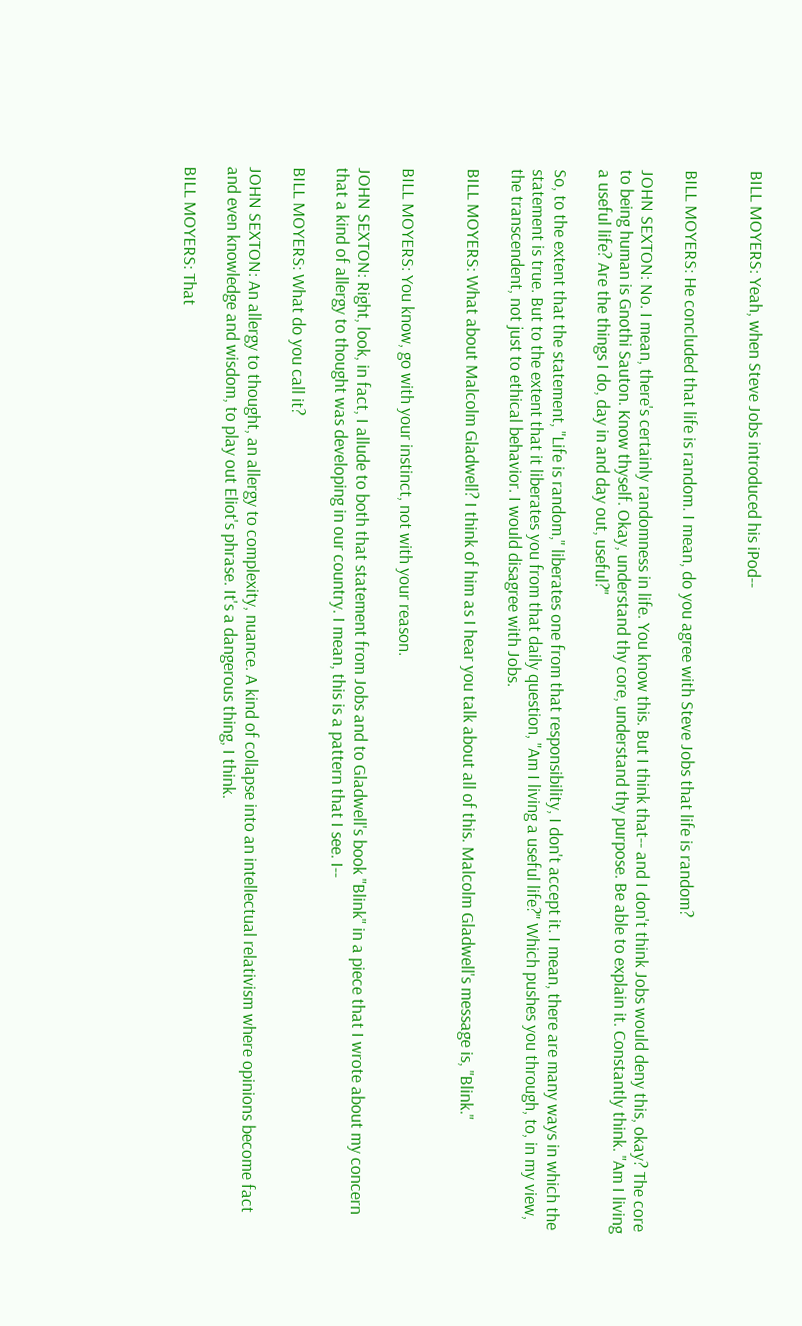BILL MOYERS: Yeah, when Steve Jobs introduced his iPod--


BILL MOYERS: He concluded that life is random. I mean, do you agree with Steve Jobs that life is random?

JOHN SEXTON: No. I mean, there's certainly randomness in life. You know this. But I think that-- and I don't think Jobs would deny this, okay? The core to being human is Gnothi Sauton. Know thyself. Okay, understand thy core, understand thy purpose. Be able to explain it. Constantly think. "Am I living a useful life? Are the things I do, day in and day out, useful?"

So, to the extent that the statement, "Life is random," liberates one from that responsibility, I don't accept it. I mean, there are many ways in which the statement is true. But to the extent that it liberates you from that daily question, "Am I living a useful life?" Which pushes you through, to, in my view, the transcendent, not just to ethical behavior. I would disagree with Jobs.

BILL MOYERS: What about Malcolm Gladwell? I think of him as I hear you talk about all of this. Malcolm Gladwell's message is, "Blink."


BILL MOYERS: You know, go with your instinct, not with your reason.

JOHN SEXTON: Right, look, in fact, I allude to both that statement from Jobs and to Gladwell's book "Blink" in a piece that I wrote about my concern that a kind of allergy to thought was developing in our country. I mean, this is a pattern that I see. I--

BILL MOYERS: What do you call it?

JOHN SEXTON: An allergy to thought, an allergy to complexity, nuance. A kind of collapse into an intellectual relativism where opinions become fact and even knowledge and wisdom, to play out Eliot's phrase. It's a dangerous thing, I think.

BILL MOYERS: That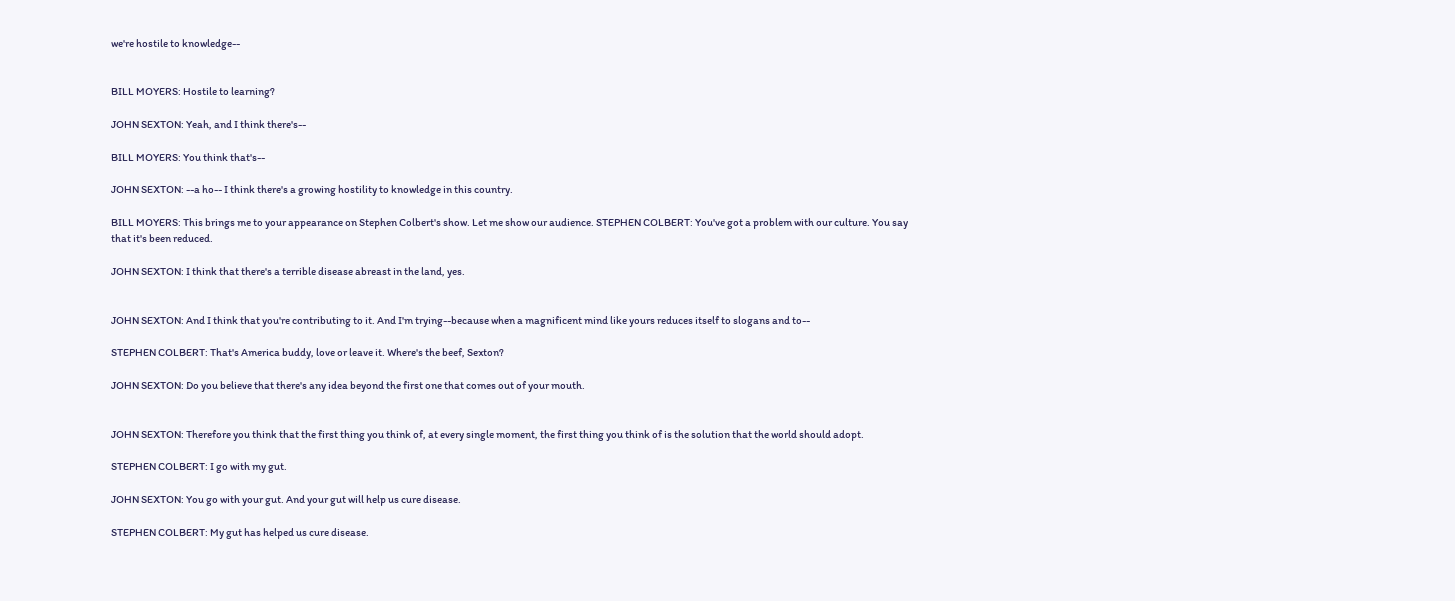we're hostile to knowledge--


BILL MOYERS: Hostile to learning?

JOHN SEXTON: Yeah, and I think there's--

BILL MOYERS: You think that's--

JOHN SEXTON: --a ho-- I think there's a growing hostility to knowledge in this country.

BILL MOYERS: This brings me to your appearance on Stephen Colbert's show. Let me show our audience. STEPHEN COLBERT: You've got a problem with our culture. You say that it's been reduced.

JOHN SEXTON: I think that there's a terrible disease abreast in the land, yes.


JOHN SEXTON: And I think that you're contributing to it. And I'm trying--because when a magnificent mind like yours reduces itself to slogans and to--

STEPHEN COLBERT: That's America buddy, love or leave it. Where's the beef, Sexton?

JOHN SEXTON: Do you believe that there's any idea beyond the first one that comes out of your mouth.


JOHN SEXTON: Therefore you think that the first thing you think of, at every single moment, the first thing you think of is the solution that the world should adopt.

STEPHEN COLBERT: I go with my gut.

JOHN SEXTON: You go with your gut. And your gut will help us cure disease.

STEPHEN COLBERT: My gut has helped us cure disease.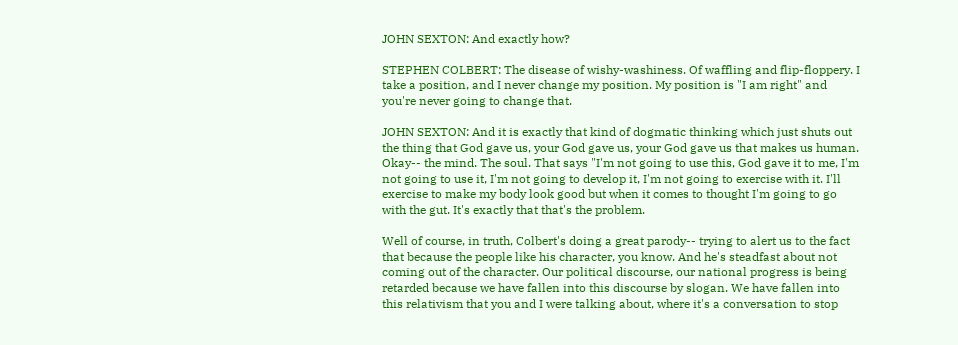JOHN SEXTON: And exactly how?

STEPHEN COLBERT: The disease of wishy-washiness. Of waffling and flip-floppery. I take a position, and I never change my position. My position is "I am right" and you're never going to change that.

JOHN SEXTON: And it is exactly that kind of dogmatic thinking which just shuts out the thing that God gave us, your God gave us, your God gave us that makes us human. Okay-- the mind. The soul. That says "I'm not going to use this, God gave it to me, I'm not going to use it, I'm not going to develop it, I'm not going to exercise with it. I'll exercise to make my body look good but when it comes to thought I'm going to go with the gut. It's exactly that that's the problem.

Well of course, in truth, Colbert's doing a great parody-- trying to alert us to the fact that because the people like his character, you know. And he's steadfast about not coming out of the character. Our political discourse, our national progress is being retarded because we have fallen into this discourse by slogan. We have fallen into this relativism that you and I were talking about, where it's a conversation to stop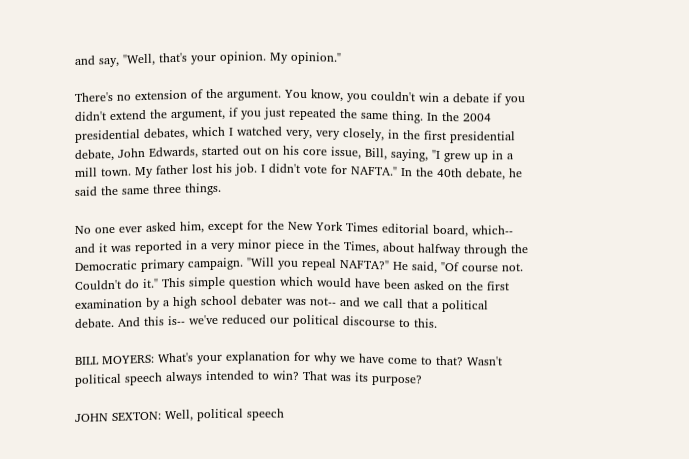and say, "Well, that's your opinion. My opinion."

There's no extension of the argument. You know, you couldn't win a debate if you didn't extend the argument, if you just repeated the same thing. In the 2004 presidential debates, which I watched very, very closely, in the first presidential debate, John Edwards, started out on his core issue, Bill, saying, "I grew up in a mill town. My father lost his job. I didn't vote for NAFTA." In the 40th debate, he said the same three things.

No one ever asked him, except for the New York Times editorial board, which-- and it was reported in a very minor piece in the Times, about halfway through the Democratic primary campaign. "Will you repeal NAFTA?" He said, "Of course not. Couldn't do it." This simple question which would have been asked on the first examination by a high school debater was not-- and we call that a political debate. And this is-- we've reduced our political discourse to this.

BILL MOYERS: What's your explanation for why we have come to that? Wasn't political speech always intended to win? That was its purpose?

JOHN SEXTON: Well, political speech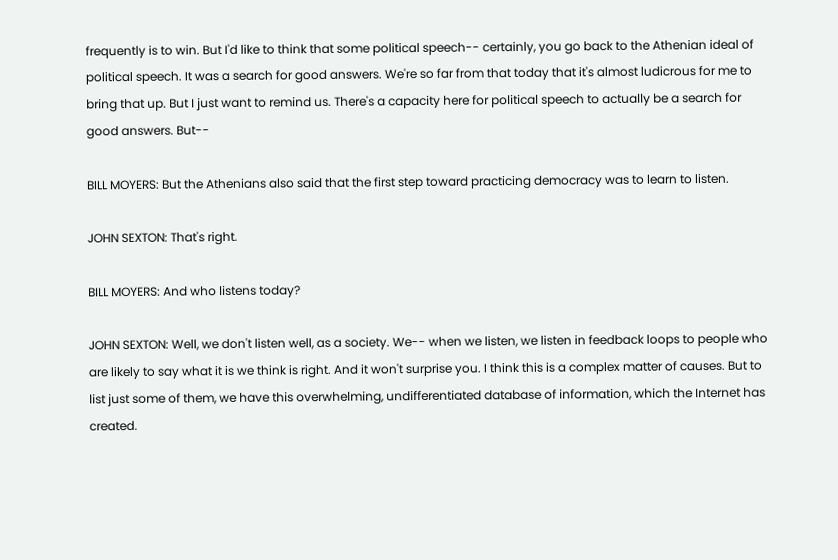frequently is to win. But I'd like to think that some political speech-- certainly, you go back to the Athenian ideal of political speech. It was a search for good answers. We're so far from that today that it's almost ludicrous for me to bring that up. But I just want to remind us. There's a capacity here for political speech to actually be a search for good answers. But--

BILL MOYERS: But the Athenians also said that the first step toward practicing democracy was to learn to listen.

JOHN SEXTON: That's right.

BILL MOYERS: And who listens today?

JOHN SEXTON: Well, we don't listen well, as a society. We-- when we listen, we listen in feedback loops to people who are likely to say what it is we think is right. And it won't surprise you. I think this is a complex matter of causes. But to list just some of them, we have this overwhelming, undifferentiated database of information, which the Internet has created.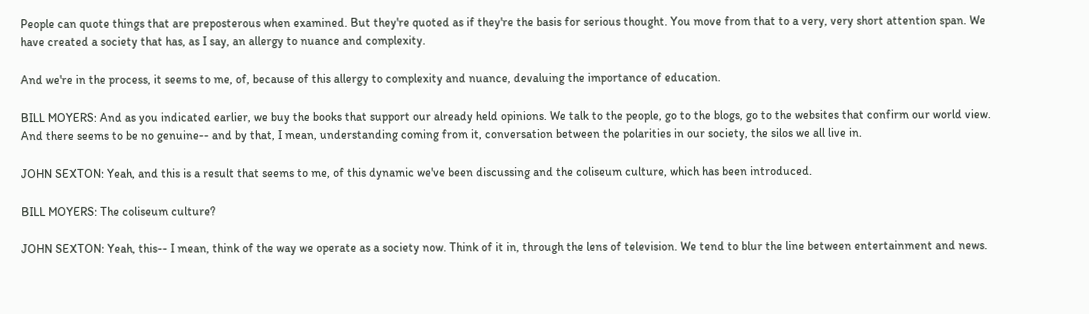People can quote things that are preposterous when examined. But they're quoted as if they're the basis for serious thought. You move from that to a very, very short attention span. We have created a society that has, as I say, an allergy to nuance and complexity.

And we're in the process, it seems to me, of, because of this allergy to complexity and nuance, devaluing the importance of education.

BILL MOYERS: And as you indicated earlier, we buy the books that support our already held opinions. We talk to the people, go to the blogs, go to the websites that confirm our world view. And there seems to be no genuine-- and by that, I mean, understanding coming from it, conversation between the polarities in our society, the silos we all live in.

JOHN SEXTON: Yeah, and this is a result that seems to me, of this dynamic we've been discussing and the coliseum culture, which has been introduced.

BILL MOYERS: The coliseum culture?

JOHN SEXTON: Yeah, this-- I mean, think of the way we operate as a society now. Think of it in, through the lens of television. We tend to blur the line between entertainment and news.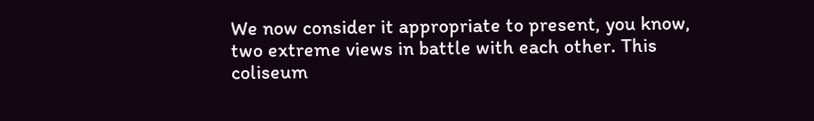We now consider it appropriate to present, you know, two extreme views in battle with each other. This coliseum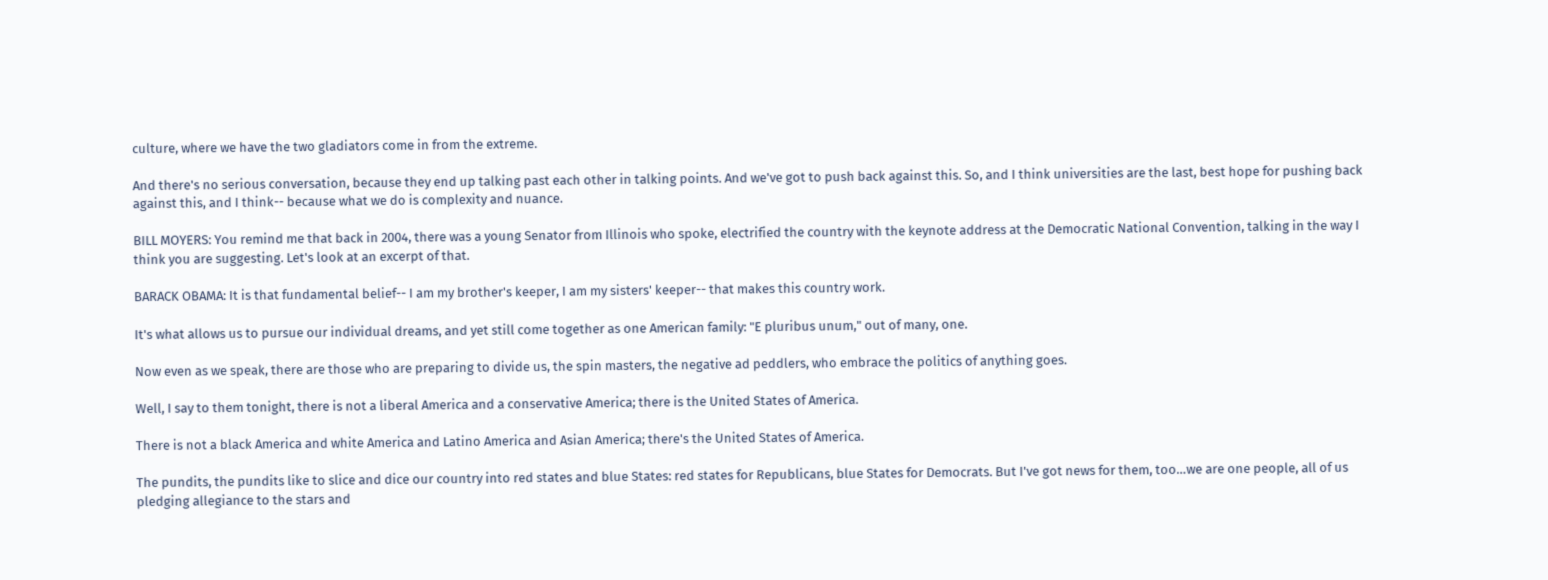culture, where we have the two gladiators come in from the extreme.

And there's no serious conversation, because they end up talking past each other in talking points. And we've got to push back against this. So, and I think universities are the last, best hope for pushing back against this, and I think-- because what we do is complexity and nuance.

BILL MOYERS: You remind me that back in 2004, there was a young Senator from Illinois who spoke, electrified the country with the keynote address at the Democratic National Convention, talking in the way I think you are suggesting. Let's look at an excerpt of that.

BARACK OBAMA: It is that fundamental belief-- I am my brother's keeper, I am my sisters' keeper-- that makes this country work.

It's what allows us to pursue our individual dreams, and yet still come together as one American family: "E pluribus unum," out of many, one.

Now even as we speak, there are those who are preparing to divide us, the spin masters, the negative ad peddlers, who embrace the politics of anything goes.

Well, I say to them tonight, there is not a liberal America and a conservative America; there is the United States of America.

There is not a black America and white America and Latino America and Asian America; there's the United States of America.

The pundits, the pundits like to slice and dice our country into red states and blue States: red states for Republicans, blue States for Democrats. But I've got news for them, too…we are one people, all of us pledging allegiance to the stars and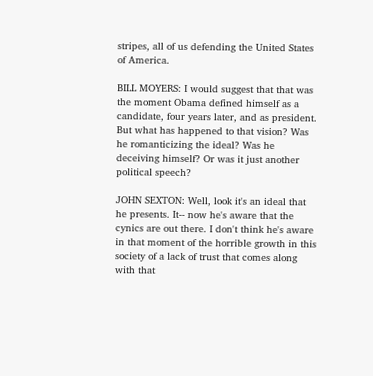stripes, all of us defending the United States of America.

BILL MOYERS: I would suggest that that was the moment Obama defined himself as a candidate, four years later, and as president. But what has happened to that vision? Was he romanticizing the ideal? Was he deceiving himself? Or was it just another political speech?

JOHN SEXTON: Well, look it's an ideal that he presents. It-- now he's aware that the cynics are out there. I don't think he's aware in that moment of the horrible growth in this society of a lack of trust that comes along with that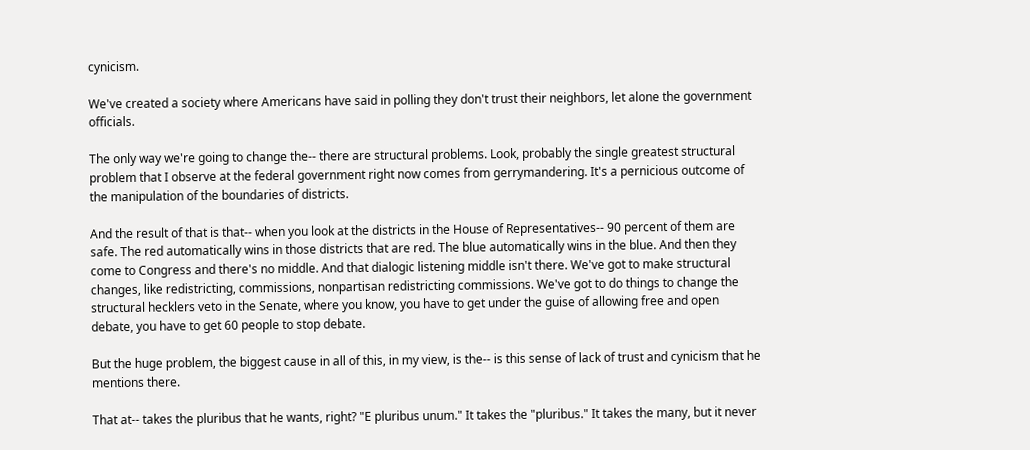cynicism.

We've created a society where Americans have said in polling they don't trust their neighbors, let alone the government officials.

The only way we're going to change the-- there are structural problems. Look, probably the single greatest structural problem that I observe at the federal government right now comes from gerrymandering. It's a pernicious outcome of the manipulation of the boundaries of districts.

And the result of that is that-- when you look at the districts in the House of Representatives-- 90 percent of them are safe. The red automatically wins in those districts that are red. The blue automatically wins in the blue. And then they come to Congress and there's no middle. And that dialogic listening middle isn't there. We've got to make structural changes, like redistricting, commissions, nonpartisan redistricting commissions. We've got to do things to change the structural hecklers veto in the Senate, where you know, you have to get under the guise of allowing free and open debate, you have to get 60 people to stop debate.

But the huge problem, the biggest cause in all of this, in my view, is the-- is this sense of lack of trust and cynicism that he mentions there.

That at-- takes the pluribus that he wants, right? "E pluribus unum." It takes the "pluribus." It takes the many, but it never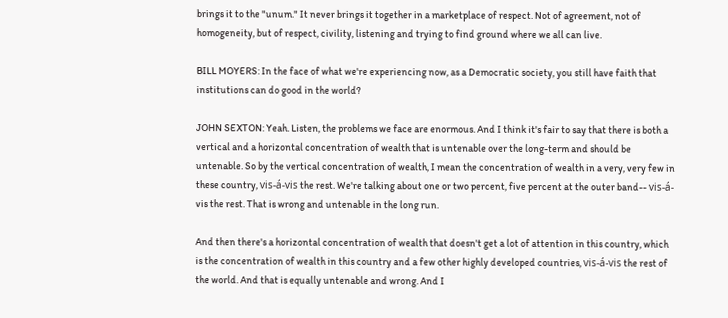brings it to the "unum." It never brings it together in a marketplace of respect. Not of agreement, not of homogeneity, but of respect, civility, listening and trying to find ground where we all can live.

BILL MOYERS: In the face of what we're experiencing now, as a Democratic society, you still have faith that institutions can do good in the world?

JOHN SEXTON: Yeah. Listen, the problems we face are enormous. And I think it's fair to say that there is both a vertical and a horizontal concentration of wealth that is untenable over the long-term and should be untenable. So by the vertical concentration of wealth, I mean the concentration of wealth in a very, very few in these country, vis-á-vis the rest. We're talking about one or two percent, five percent at the outer band-- vis-á-vis the rest. That is wrong and untenable in the long run.

And then there's a horizontal concentration of wealth that doesn't get a lot of attention in this country, which is the concentration of wealth in this country and a few other highly developed countries, vis-á-vis the rest of the world. And that is equally untenable and wrong. And I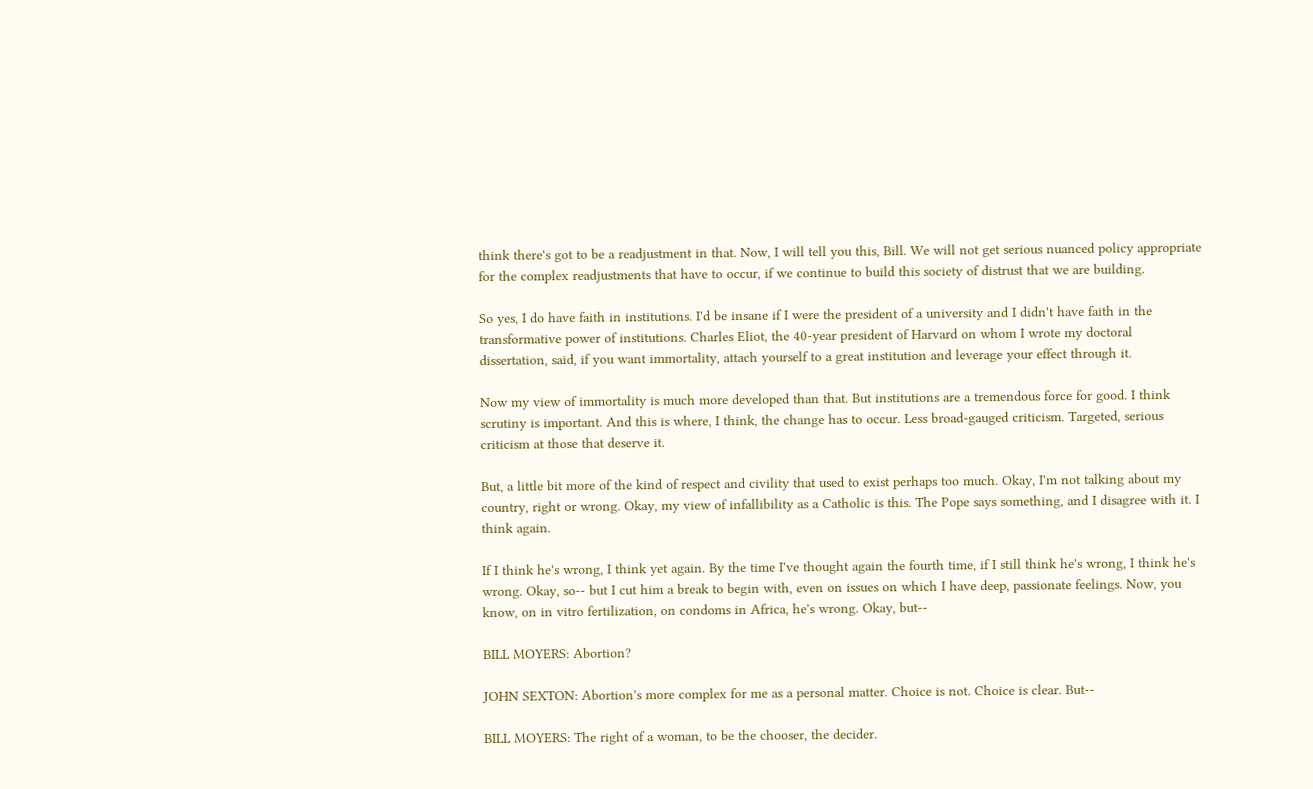think there's got to be a readjustment in that. Now, I will tell you this, Bill. We will not get serious nuanced policy appropriate for the complex readjustments that have to occur, if we continue to build this society of distrust that we are building.

So yes, I do have faith in institutions. I'd be insane if I were the president of a university and I didn't have faith in the transformative power of institutions. Charles Eliot, the 40-year president of Harvard on whom I wrote my doctoral dissertation, said, if you want immortality, attach yourself to a great institution and leverage your effect through it.

Now my view of immortality is much more developed than that. But institutions are a tremendous force for good. I think scrutiny is important. And this is where, I think, the change has to occur. Less broad-gauged criticism. Targeted, serious criticism at those that deserve it.

But, a little bit more of the kind of respect and civility that used to exist perhaps too much. Okay, I'm not talking about my country, right or wrong. Okay, my view of infallibility as a Catholic is this. The Pope says something, and I disagree with it. I think again.

If I think he's wrong, I think yet again. By the time I've thought again the fourth time, if I still think he's wrong, I think he's wrong. Okay, so-- but I cut him a break to begin with, even on issues on which I have deep, passionate feelings. Now, you know, on in vitro fertilization, on condoms in Africa, he's wrong. Okay, but--

BILL MOYERS: Abortion?

JOHN SEXTON: Abortion's more complex for me as a personal matter. Choice is not. Choice is clear. But--

BILL MOYERS: The right of a woman, to be the chooser, the decider.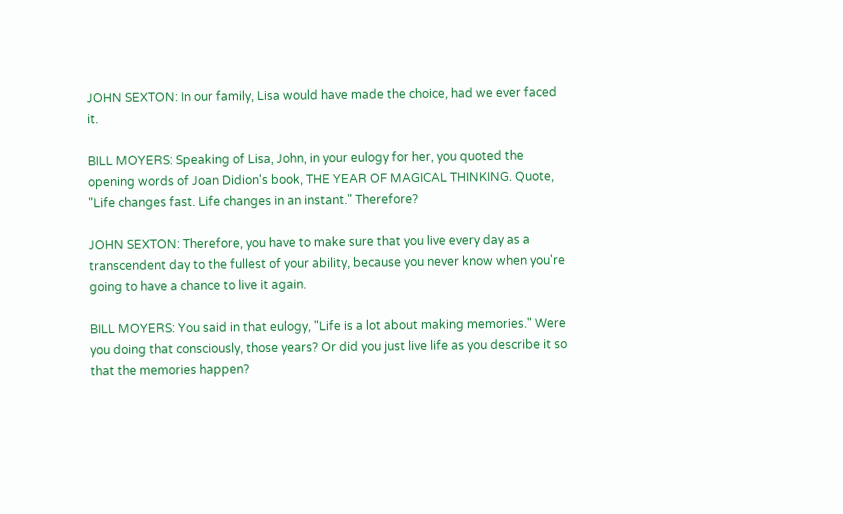JOHN SEXTON: In our family, Lisa would have made the choice, had we ever faced it.

BILL MOYERS: Speaking of Lisa, John, in your eulogy for her, you quoted the opening words of Joan Didion's book, THE YEAR OF MAGICAL THINKING. Quote, "Life changes fast. Life changes in an instant." Therefore?

JOHN SEXTON: Therefore, you have to make sure that you live every day as a transcendent day to the fullest of your ability, because you never know when you're going to have a chance to live it again.

BILL MOYERS: You said in that eulogy, "Life is a lot about making memories." Were you doing that consciously, those years? Or did you just live life as you describe it so that the memories happen?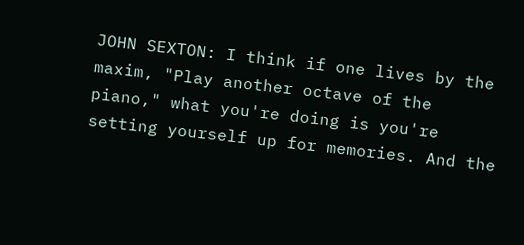JOHN SEXTON: I think if one lives by the maxim, "Play another octave of the piano," what you're doing is you're setting yourself up for memories. And the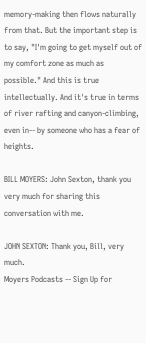memory-making then flows naturally from that. But the important step is to say, "I'm going to get myself out of my comfort zone as much as possible." And this is true intellectually. And it's true in terms of river rafting and canyon-climbing, even in-- by someone who has a fear of heights.

BILL MOYERS: John Sexton, thank you very much for sharing this conversation with me.

JOHN SEXTON: Thank you, Bill, very much.
Moyers Podcasts -- Sign Up for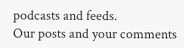podcasts and feeds.
Our posts and your comments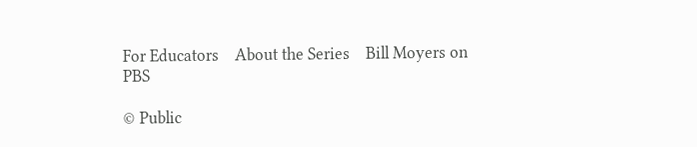For Educators    About the Series    Bill Moyers on PBS

© Public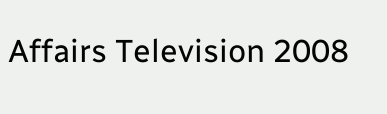Affairs Television 2008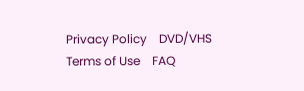Privacy Policy    DVD/VHS    Terms of Use    FAQ